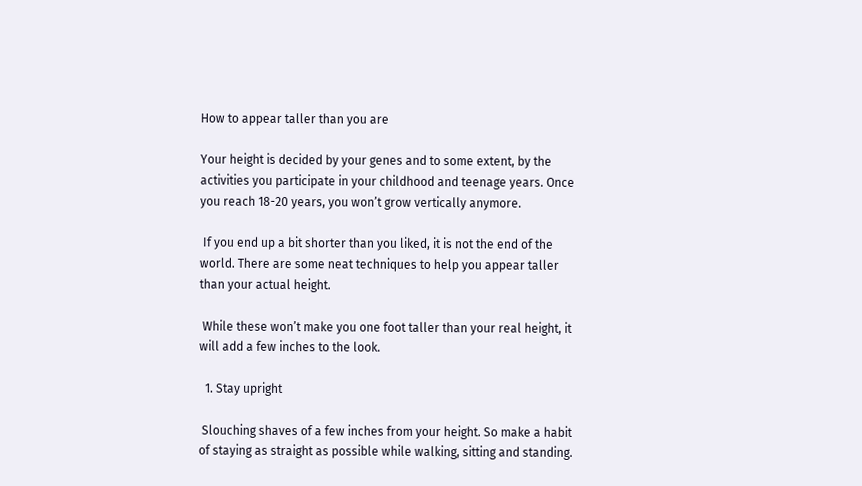How to appear taller than you are

Your height is decided by your genes and to some extent, by the activities you participate in your childhood and teenage years. Once you reach 18-20 years, you won’t grow vertically anymore.

 If you end up a bit shorter than you liked, it is not the end of the world. There are some neat techniques to help you appear taller than your actual height.

 While these won’t make you one foot taller than your real height, it will add a few inches to the look.

  1. Stay upright

 Slouching shaves of a few inches from your height. So make a habit of staying as straight as possible while walking, sitting and standing.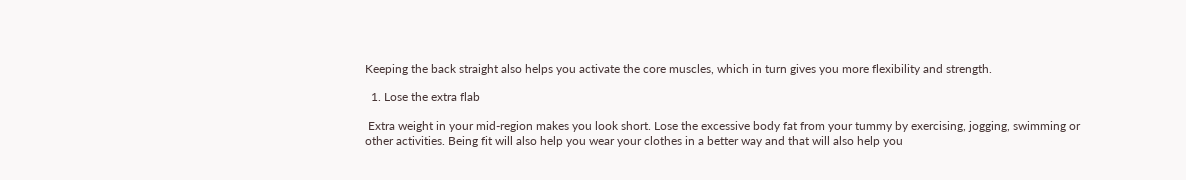Keeping the back straight also helps you activate the core muscles, which in turn gives you more flexibility and strength.

  1. Lose the extra flab

 Extra weight in your mid-region makes you look short. Lose the excessive body fat from your tummy by exercising, jogging, swimming or other activities. Being fit will also help you wear your clothes in a better way and that will also help you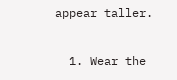appear taller.

  1. Wear the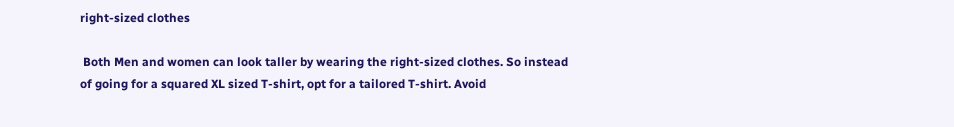right-sized clothes

 Both Men and women can look taller by wearing the right-sized clothes. So instead of going for a squared XL sized T-shirt, opt for a tailored T-shirt. Avoid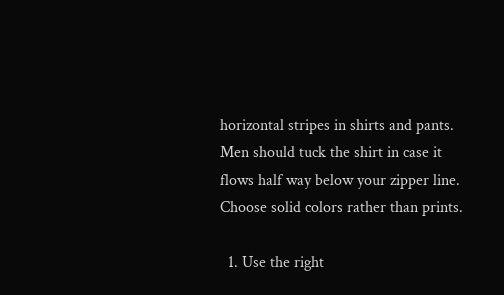horizontal stripes in shirts and pants. Men should tuck the shirt in case it flows half way below your zipper line. Choose solid colors rather than prints.

  1. Use the right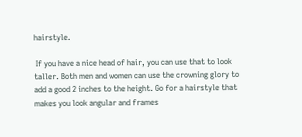hairstyle.

 If you have a nice head of hair, you can use that to look taller. Both men and women can use the crowning glory to add a good 2 inches to the height. Go for a hairstyle that makes you look angular and frames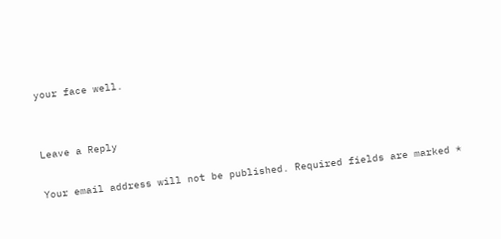your face well.


Leave a Reply

Your email address will not be published. Required fields are marked *